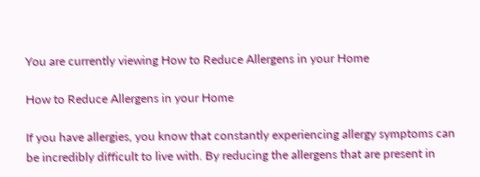You are currently viewing How to Reduce Allergens in your Home

How to Reduce Allergens in your Home

If you have allergies, you know that constantly experiencing allergy symptoms can be incredibly difficult to live with. By reducing the allergens that are present in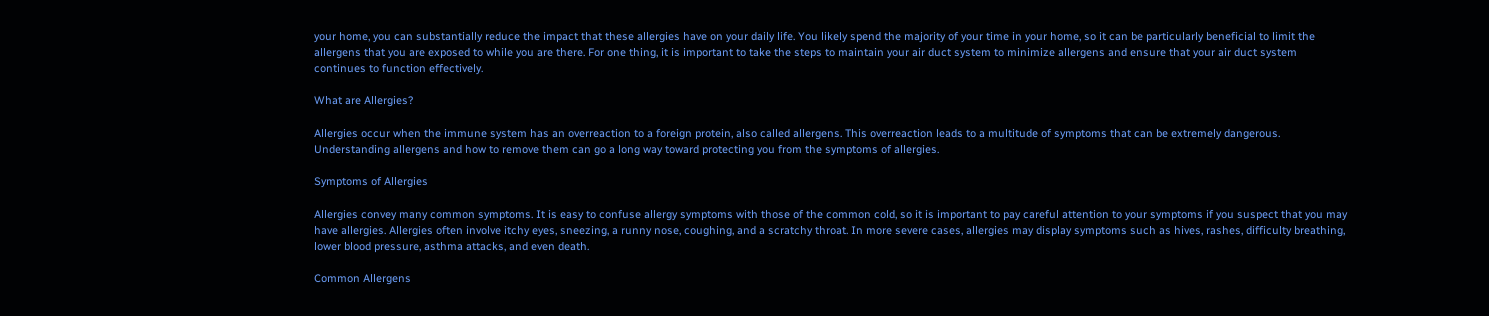your home, you can substantially reduce the impact that these allergies have on your daily life. You likely spend the majority of your time in your home, so it can be particularly beneficial to limit the allergens that you are exposed to while you are there. For one thing, it is important to take the steps to maintain your air duct system to minimize allergens and ensure that your air duct system continues to function effectively.

What are Allergies?

Allergies occur when the immune system has an overreaction to a foreign protein, also called allergens. This overreaction leads to a multitude of symptoms that can be extremely dangerous. Understanding allergens and how to remove them can go a long way toward protecting you from the symptoms of allergies.

Symptoms of Allergies

Allergies convey many common symptoms. It is easy to confuse allergy symptoms with those of the common cold, so it is important to pay careful attention to your symptoms if you suspect that you may have allergies. Allergies often involve itchy eyes, sneezing, a runny nose, coughing, and a scratchy throat. In more severe cases, allergies may display symptoms such as hives, rashes, difficulty breathing, lower blood pressure, asthma attacks, and even death.

Common Allergens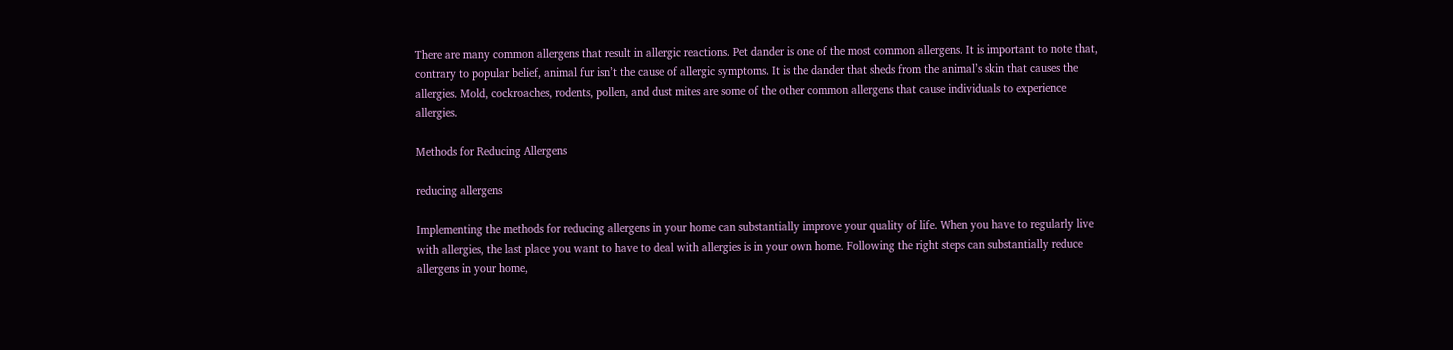There are many common allergens that result in allergic reactions. Pet dander is one of the most common allergens. It is important to note that, contrary to popular belief, animal fur isn’t the cause of allergic symptoms. It is the dander that sheds from the animal’s skin that causes the allergies. Mold, cockroaches, rodents, pollen, and dust mites are some of the other common allergens that cause individuals to experience allergies.

Methods for Reducing Allergens

reducing allergens

Implementing the methods for reducing allergens in your home can substantially improve your quality of life. When you have to regularly live with allergies, the last place you want to have to deal with allergies is in your own home. Following the right steps can substantially reduce allergens in your home,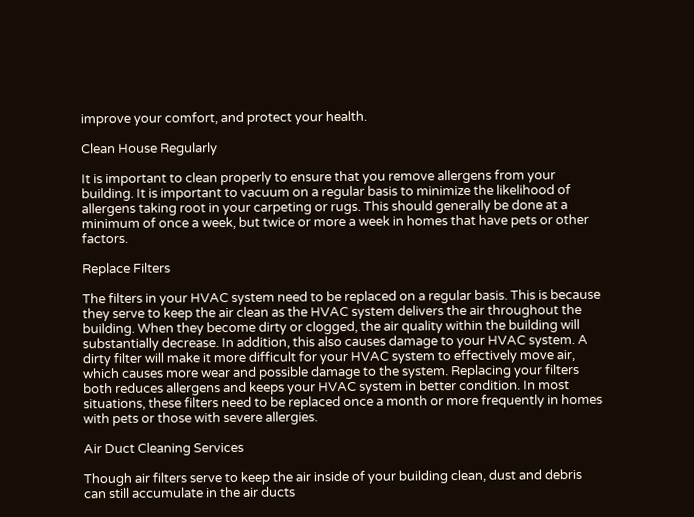improve your comfort, and protect your health.

Clean House Regularly

It is important to clean properly to ensure that you remove allergens from your building. It is important to vacuum on a regular basis to minimize the likelihood of allergens taking root in your carpeting or rugs. This should generally be done at a minimum of once a week, but twice or more a week in homes that have pets or other factors.

Replace Filters

The filters in your HVAC system need to be replaced on a regular basis. This is because they serve to keep the air clean as the HVAC system delivers the air throughout the building. When they become dirty or clogged, the air quality within the building will substantially decrease. In addition, this also causes damage to your HVAC system. A dirty filter will make it more difficult for your HVAC system to effectively move air, which causes more wear and possible damage to the system. Replacing your filters both reduces allergens and keeps your HVAC system in better condition. In most situations, these filters need to be replaced once a month or more frequently in homes with pets or those with severe allergies.

Air Duct Cleaning Services

Though air filters serve to keep the air inside of your building clean, dust and debris can still accumulate in the air ducts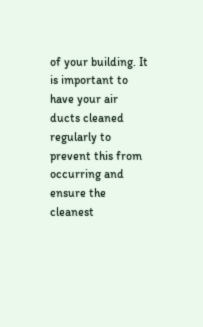of your building. It is important to have your air ducts cleaned regularly to prevent this from occurring and ensure the cleanest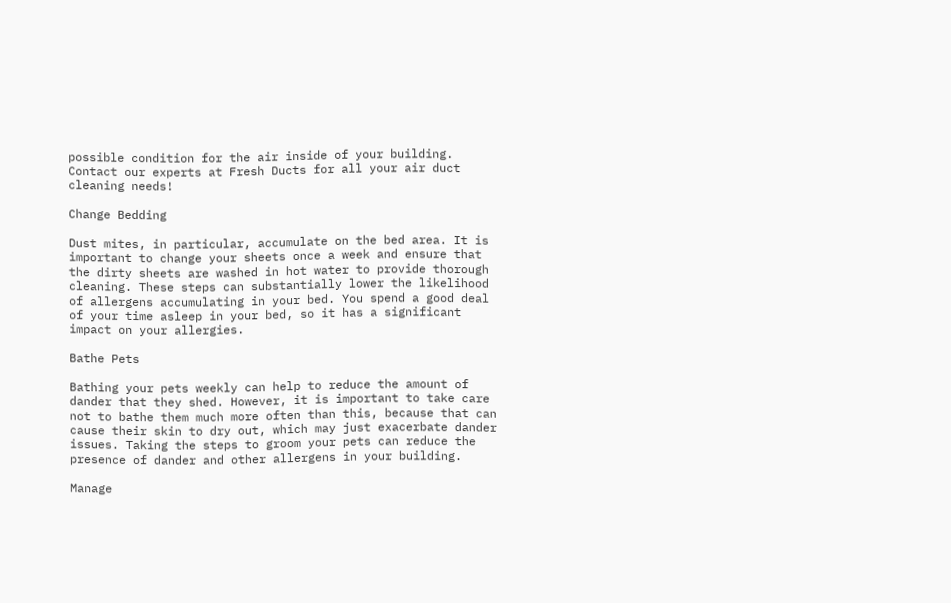possible condition for the air inside of your building. Contact our experts at Fresh Ducts for all your air duct cleaning needs!

Change Bedding

Dust mites, in particular, accumulate on the bed area. It is important to change your sheets once a week and ensure that the dirty sheets are washed in hot water to provide thorough cleaning. These steps can substantially lower the likelihood of allergens accumulating in your bed. You spend a good deal of your time asleep in your bed, so it has a significant impact on your allergies.

Bathe Pets

Bathing your pets weekly can help to reduce the amount of dander that they shed. However, it is important to take care not to bathe them much more often than this, because that can cause their skin to dry out, which may just exacerbate dander issues. Taking the steps to groom your pets can reduce the presence of dander and other allergens in your building.

Manage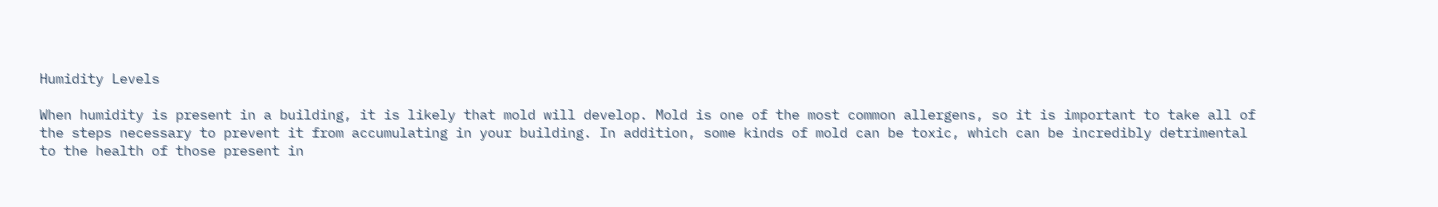Humidity Levels

When humidity is present in a building, it is likely that mold will develop. Mold is one of the most common allergens, so it is important to take all of the steps necessary to prevent it from accumulating in your building. In addition, some kinds of mold can be toxic, which can be incredibly detrimental to the health of those present in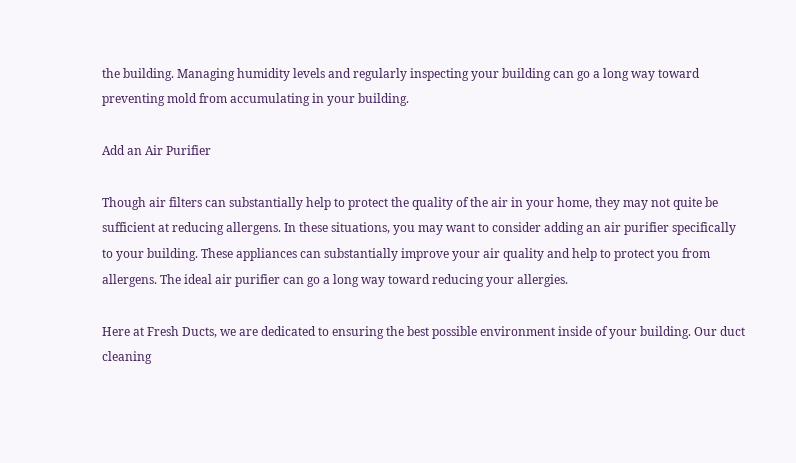the building. Managing humidity levels and regularly inspecting your building can go a long way toward preventing mold from accumulating in your building.

Add an Air Purifier

Though air filters can substantially help to protect the quality of the air in your home, they may not quite be sufficient at reducing allergens. In these situations, you may want to consider adding an air purifier specifically to your building. These appliances can substantially improve your air quality and help to protect you from allergens. The ideal air purifier can go a long way toward reducing your allergies.

Here at Fresh Ducts, we are dedicated to ensuring the best possible environment inside of your building. Our duct cleaning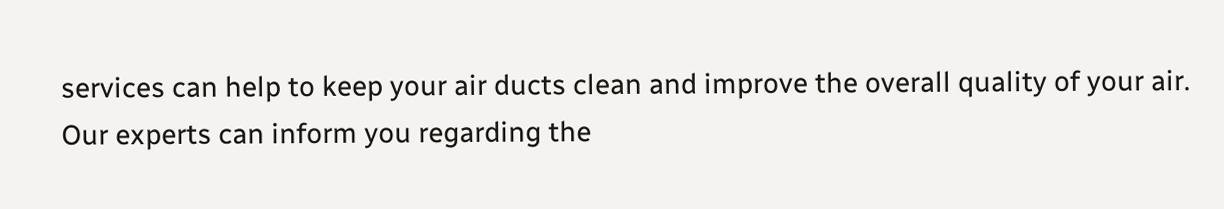services can help to keep your air ducts clean and improve the overall quality of your air. Our experts can inform you regarding the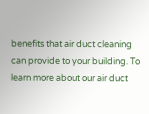benefits that air duct cleaning can provide to your building. To learn more about our air duct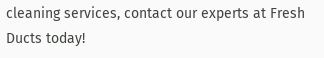cleaning services, contact our experts at Fresh Ducts today!